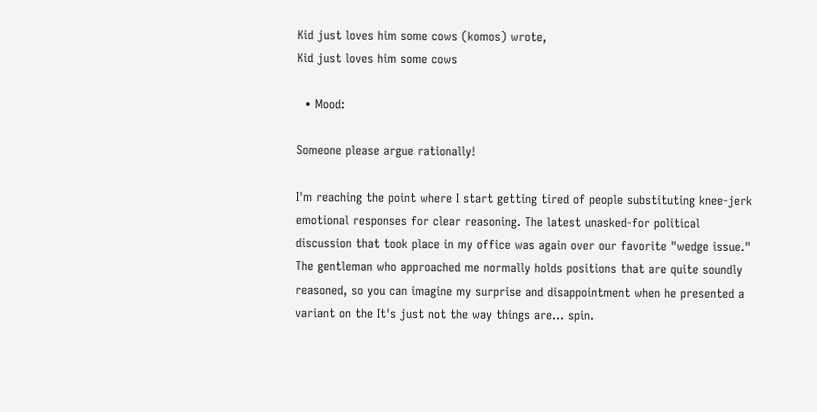Kid just loves him some cows (komos) wrote,
Kid just loves him some cows

  • Mood:

Someone please argue rationally!

I'm reaching the point where I start getting tired of people substituting knee-jerk emotional responses for clear reasoning. The latest unasked-for political discussion that took place in my office was again over our favorite "wedge issue." The gentleman who approached me normally holds positions that are quite soundly reasoned, so you can imagine my surprise and disappointment when he presented a variant on the It's just not the way things are... spin.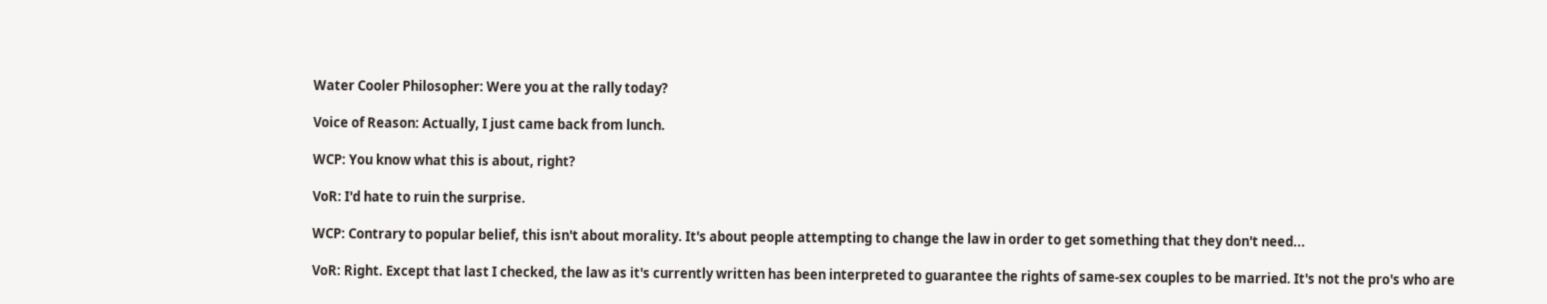Water Cooler Philosopher: Were you at the rally today?

Voice of Reason: Actually, I just came back from lunch.

WCP: You know what this is about, right?

VoR: I'd hate to ruin the surprise.

WCP: Contrary to popular belief, this isn't about morality. It's about people attempting to change the law in order to get something that they don't need...

VoR: Right. Except that last I checked, the law as it's currently written has been interpreted to guarantee the rights of same-sex couples to be married. It's not the pro's who are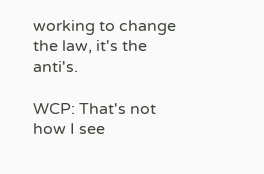working to change the law, it's the anti's.

WCP: That's not how I see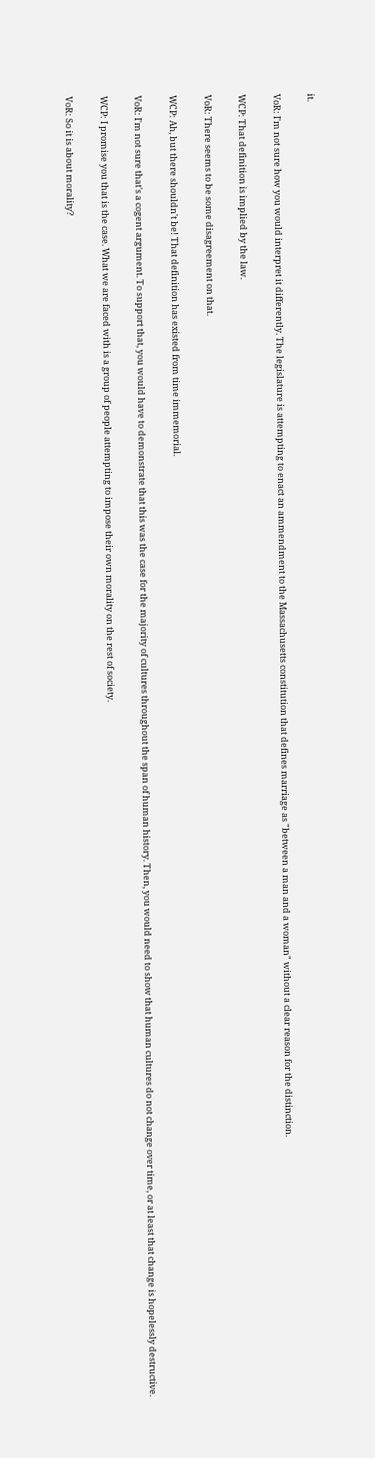it.

VoR: I'm not sure how you would interpret it differently. The legislature is attempting to enact an ammendment to the Massachusetts constitution that defines marriage as "between a man and a woman" without a clear reason for the distinction.

WCP: That definition is implied by the law.

VoR: There seems to be some disagreement on that.

WCP: Ah, but there shouldn't be! That definition has existed from time immemorial.

VoR: I'm not sure that's a cogent argument. To support that, you would have to demonstrate that this was the case for the majority of cultures throughout the span of human history. Then, you would need to show that human cultures do not change over time, or at least that change is hopelessly destructive.

WCP: I promise you that is the case. What we are faced with is a group of people attempting to impose their own morality on the rest of society.

VoR: So it is about morality?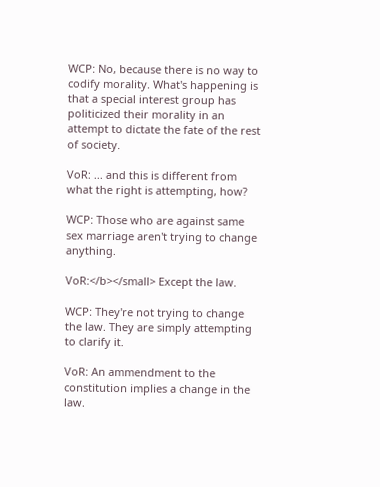WCP: No, because there is no way to codify morality. What's happening is that a special interest group has politicized their morality in an attempt to dictate the fate of the rest of society.

VoR: ... and this is different from what the right is attempting, how?

WCP: Those who are against same sex marriage aren't trying to change anything.

VoR:</b></small> Except the law.

WCP: They're not trying to change the law. They are simply attempting to clarify it.

VoR: An ammendment to the constitution implies a change in the law.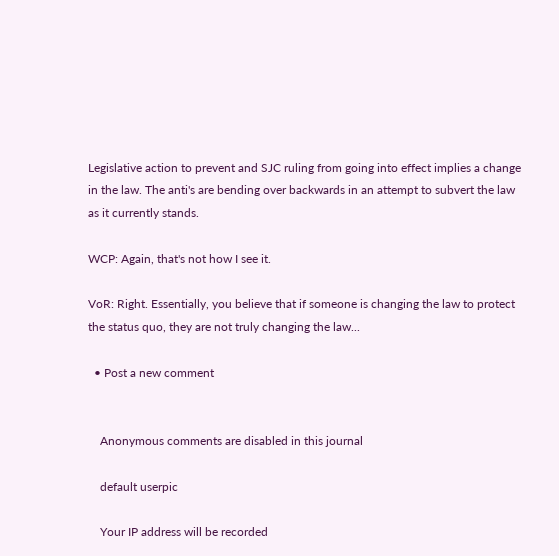Legislative action to prevent and SJC ruling from going into effect implies a change in the law. The anti's are bending over backwards in an attempt to subvert the law as it currently stands.

WCP: Again, that's not how I see it.

VoR: Right. Essentially, you believe that if someone is changing the law to protect the status quo, they are not truly changing the law...

  • Post a new comment


    Anonymous comments are disabled in this journal

    default userpic

    Your IP address will be recorded